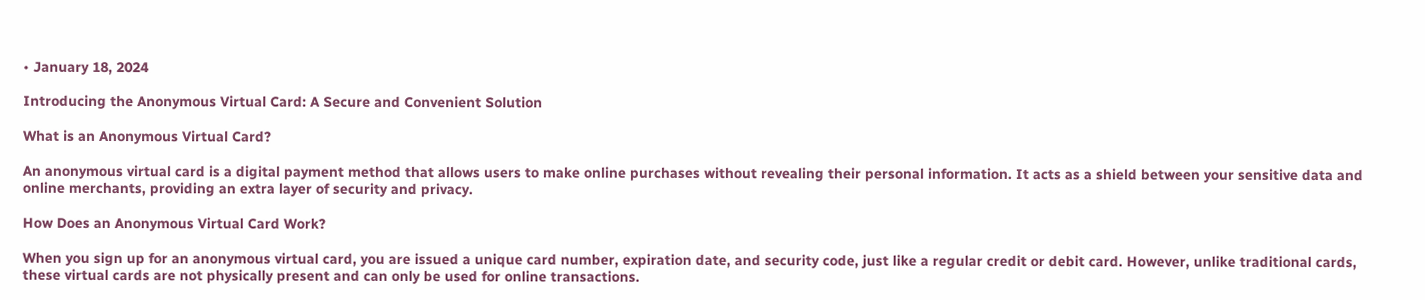• January 18, 2024

Introducing the Anonymous Virtual Card: A Secure and Convenient Solution

What is an Anonymous Virtual Card?

An anonymous virtual card is a digital payment method that allows users to make online purchases without revealing their personal information. It acts as a shield between your sensitive data and online merchants, providing an extra layer of security and privacy.

How Does an Anonymous Virtual Card Work?

When you sign up for an anonymous virtual card, you are issued a unique card number, expiration date, and security code, just like a regular credit or debit card. However, unlike traditional cards, these virtual cards are not physically present and can only be used for online transactions.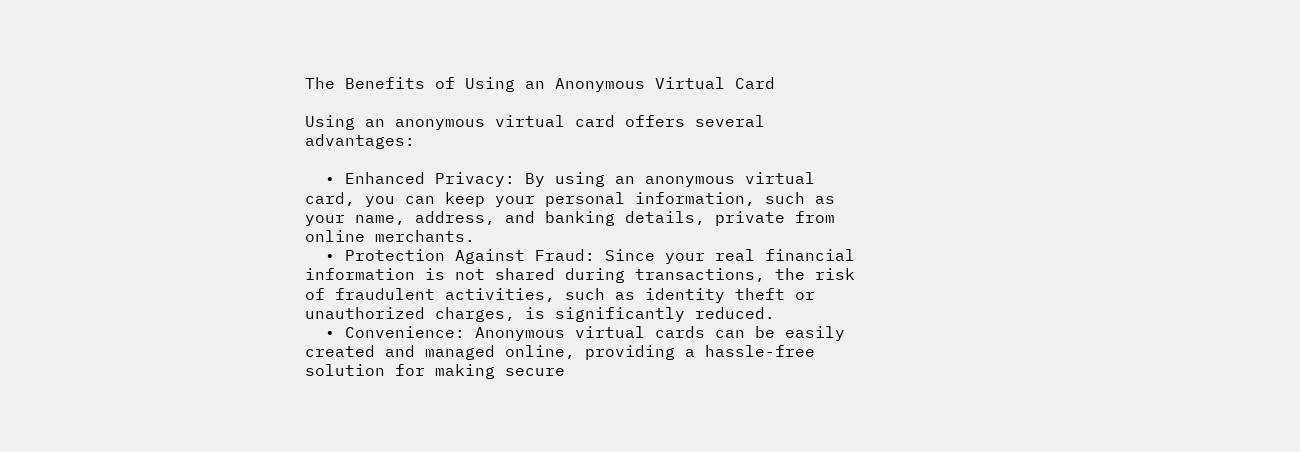The Benefits of Using an Anonymous Virtual Card

Using an anonymous virtual card offers several advantages:

  • Enhanced Privacy: By using an anonymous virtual card, you can keep your personal information, such as your name, address, and banking details, private from online merchants.
  • Protection Against Fraud: Since your real financial information is not shared during transactions, the risk of fraudulent activities, such as identity theft or unauthorized charges, is significantly reduced.
  • Convenience: Anonymous virtual cards can be easily created and managed online, providing a hassle-free solution for making secure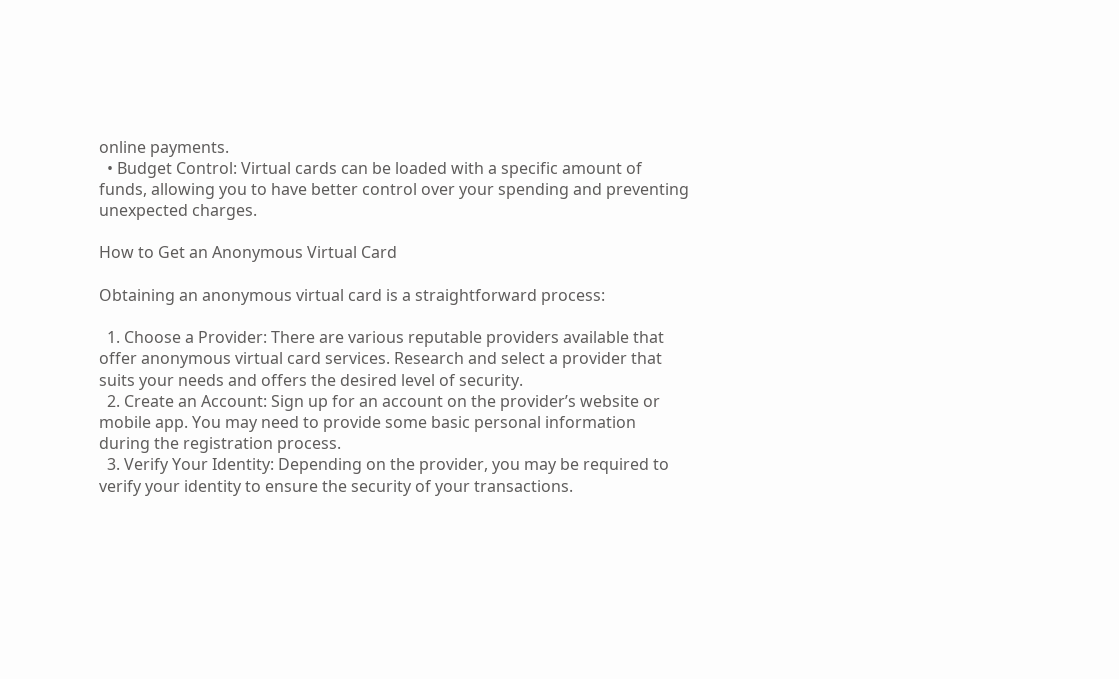online payments.
  • Budget Control: Virtual cards can be loaded with a specific amount of funds, allowing you to have better control over your spending and preventing unexpected charges.

How to Get an Anonymous Virtual Card

Obtaining an anonymous virtual card is a straightforward process:

  1. Choose a Provider: There are various reputable providers available that offer anonymous virtual card services. Research and select a provider that suits your needs and offers the desired level of security.
  2. Create an Account: Sign up for an account on the provider’s website or mobile app. You may need to provide some basic personal information during the registration process.
  3. Verify Your Identity: Depending on the provider, you may be required to verify your identity to ensure the security of your transactions.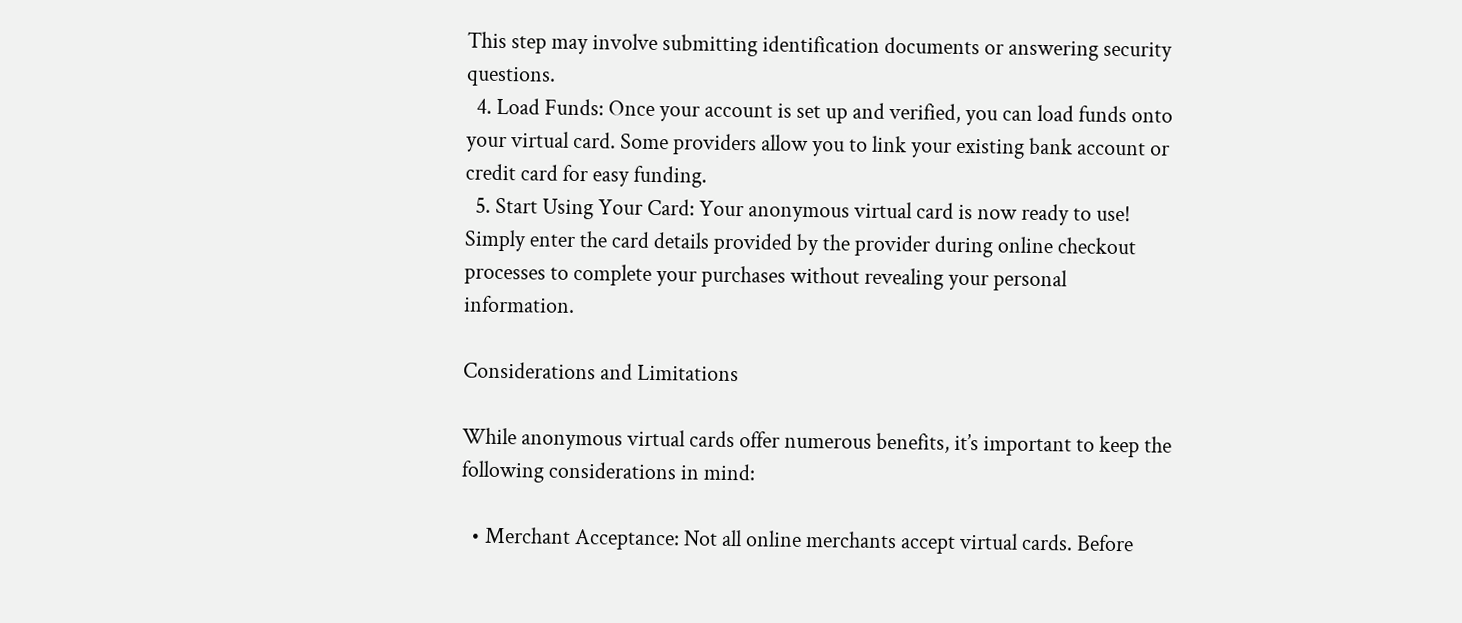This step may involve submitting identification documents or answering security questions.
  4. Load Funds: Once your account is set up and verified, you can load funds onto your virtual card. Some providers allow you to link your existing bank account or credit card for easy funding.
  5. Start Using Your Card: Your anonymous virtual card is now ready to use! Simply enter the card details provided by the provider during online checkout processes to complete your purchases without revealing your personal information.

Considerations and Limitations

While anonymous virtual cards offer numerous benefits, it’s important to keep the following considerations in mind:

  • Merchant Acceptance: Not all online merchants accept virtual cards. Before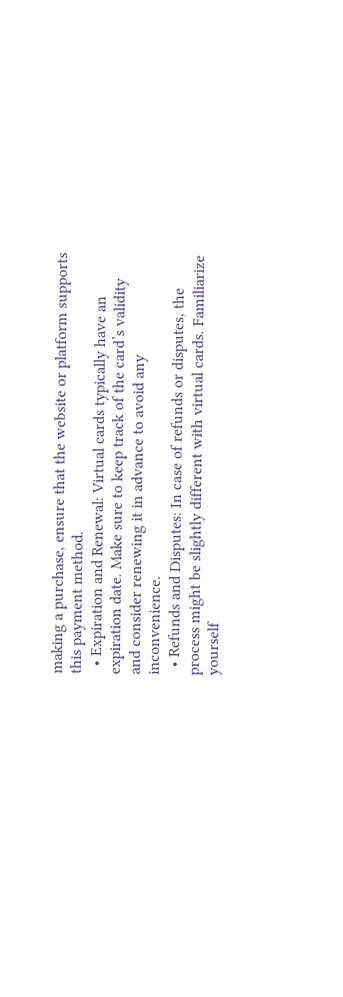making a purchase, ensure that the website or platform supports this payment method.
  • Expiration and Renewal: Virtual cards typically have an expiration date. Make sure to keep track of the card’s validity and consider renewing it in advance to avoid any inconvenience.
  • Refunds and Disputes: In case of refunds or disputes, the process might be slightly different with virtual cards. Familiarize yourself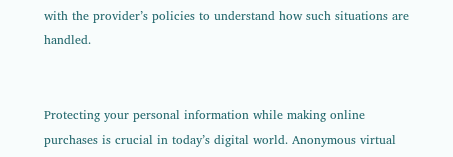with the provider’s policies to understand how such situations are handled.


Protecting your personal information while making online purchases is crucial in today’s digital world. Anonymous virtual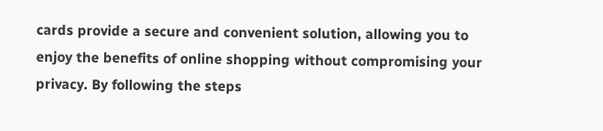cards provide a secure and convenient solution, allowing you to enjoy the benefits of online shopping without compromising your privacy. By following the steps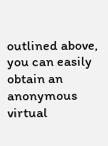outlined above, you can easily obtain an anonymous virtual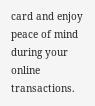card and enjoy peace of mind during your online transactions.